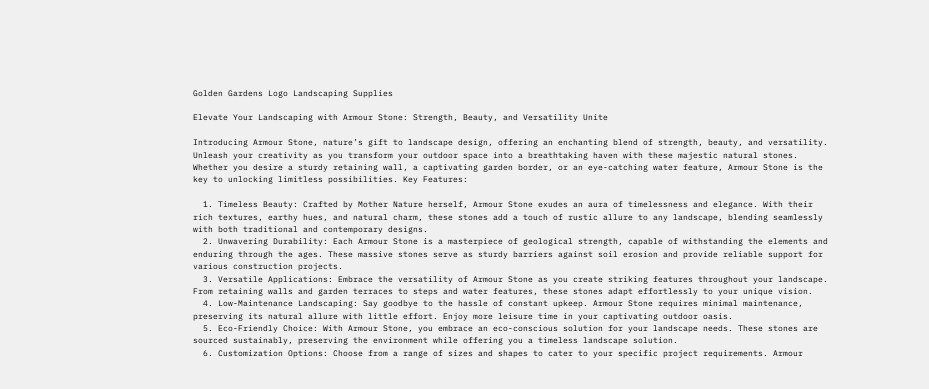Golden Gardens Logo Landscaping Supplies

Elevate Your Landscaping with Armour Stone: Strength, Beauty, and Versatility Unite

Introducing Armour Stone, nature’s gift to landscape design, offering an enchanting blend of strength, beauty, and versatility. Unleash your creativity as you transform your outdoor space into a breathtaking haven with these majestic natural stones. Whether you desire a sturdy retaining wall, a captivating garden border, or an eye-catching water feature, Armour Stone is the key to unlocking limitless possibilities. Key Features:

  1. Timeless Beauty: Crafted by Mother Nature herself, Armour Stone exudes an aura of timelessness and elegance. With their rich textures, earthy hues, and natural charm, these stones add a touch of rustic allure to any landscape, blending seamlessly with both traditional and contemporary designs.
  2. Unwavering Durability: Each Armour Stone is a masterpiece of geological strength, capable of withstanding the elements and enduring through the ages. These massive stones serve as sturdy barriers against soil erosion and provide reliable support for various construction projects.
  3. Versatile Applications: Embrace the versatility of Armour Stone as you create striking features throughout your landscape. From retaining walls and garden terraces to steps and water features, these stones adapt effortlessly to your unique vision.
  4. Low-Maintenance Landscaping: Say goodbye to the hassle of constant upkeep. Armour Stone requires minimal maintenance, preserving its natural allure with little effort. Enjoy more leisure time in your captivating outdoor oasis.
  5. Eco-Friendly Choice: With Armour Stone, you embrace an eco-conscious solution for your landscape needs. These stones are sourced sustainably, preserving the environment while offering you a timeless landscape solution.
  6. Customization Options: Choose from a range of sizes and shapes to cater to your specific project requirements. Armour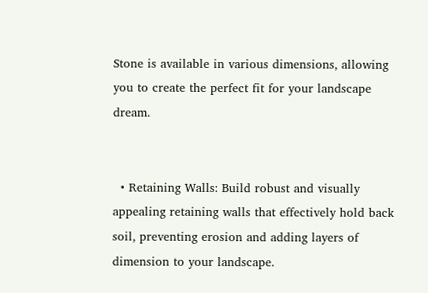Stone is available in various dimensions, allowing you to create the perfect fit for your landscape dream.


  • Retaining Walls: Build robust and visually appealing retaining walls that effectively hold back soil, preventing erosion and adding layers of dimension to your landscape.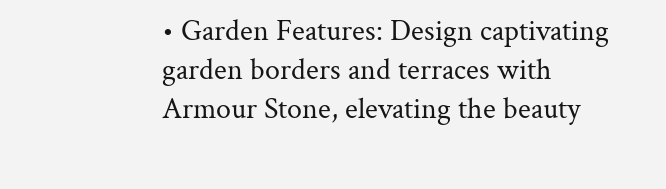• Garden Features: Design captivating garden borders and terraces with Armour Stone, elevating the beauty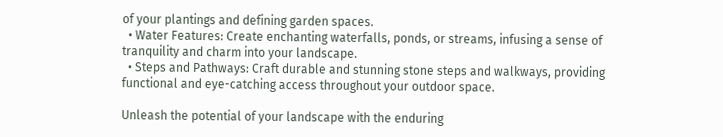of your plantings and defining garden spaces.
  • Water Features: Create enchanting waterfalls, ponds, or streams, infusing a sense of tranquility and charm into your landscape.
  • Steps and Pathways: Craft durable and stunning stone steps and walkways, providing functional and eye-catching access throughout your outdoor space.

Unleash the potential of your landscape with the enduring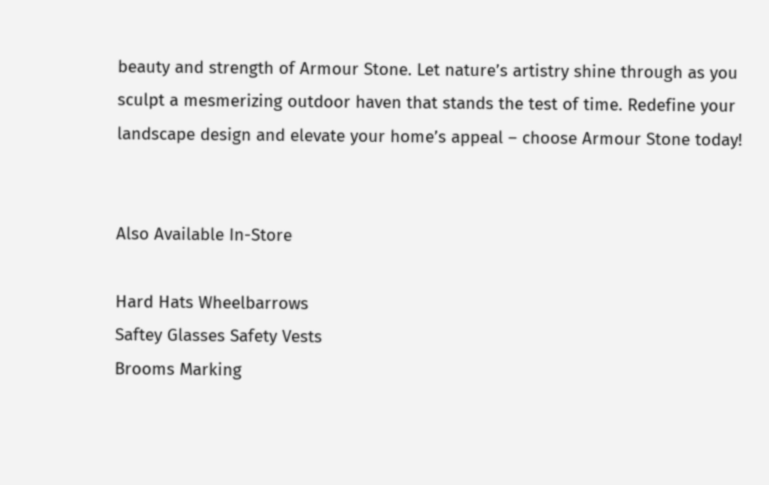beauty and strength of Armour Stone. Let nature’s artistry shine through as you sculpt a mesmerizing outdoor haven that stands the test of time. Redefine your landscape design and elevate your home’s appeal – choose Armour Stone today!


Also Available In-Store

Hard Hats Wheelbarrows
Saftey Glasses Safety Vests
Brooms Marking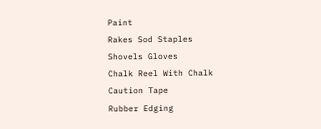Paint
Rakes Sod Staples
Shovels Gloves
Chalk Reel With Chalk Caution Tape
Rubber Edging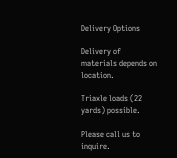Delivery Options

Delivery of materials depends on location.

Triaxle loads (22 yards) possible.

Please call us to inquire.